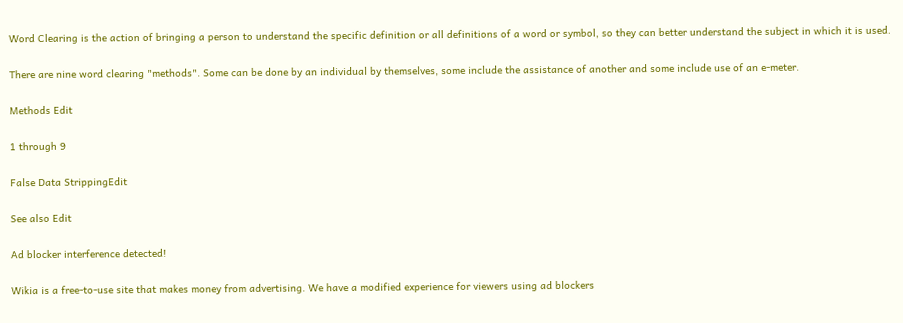Word Clearing is the action of bringing a person to understand the specific definition or all definitions of a word or symbol, so they can better understand the subject in which it is used.

There are nine word clearing "methods". Some can be done by an individual by themselves, some include the assistance of another and some include use of an e-meter.

Methods Edit

1 through 9

False Data StrippingEdit

See also Edit

Ad blocker interference detected!

Wikia is a free-to-use site that makes money from advertising. We have a modified experience for viewers using ad blockers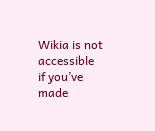Wikia is not accessible if you’ve made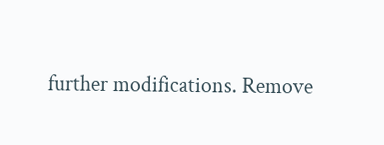further modifications. Remove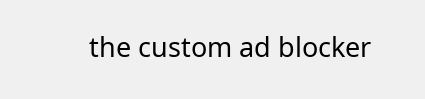the custom ad blocker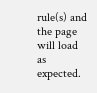rule(s) and the page will load as expected.